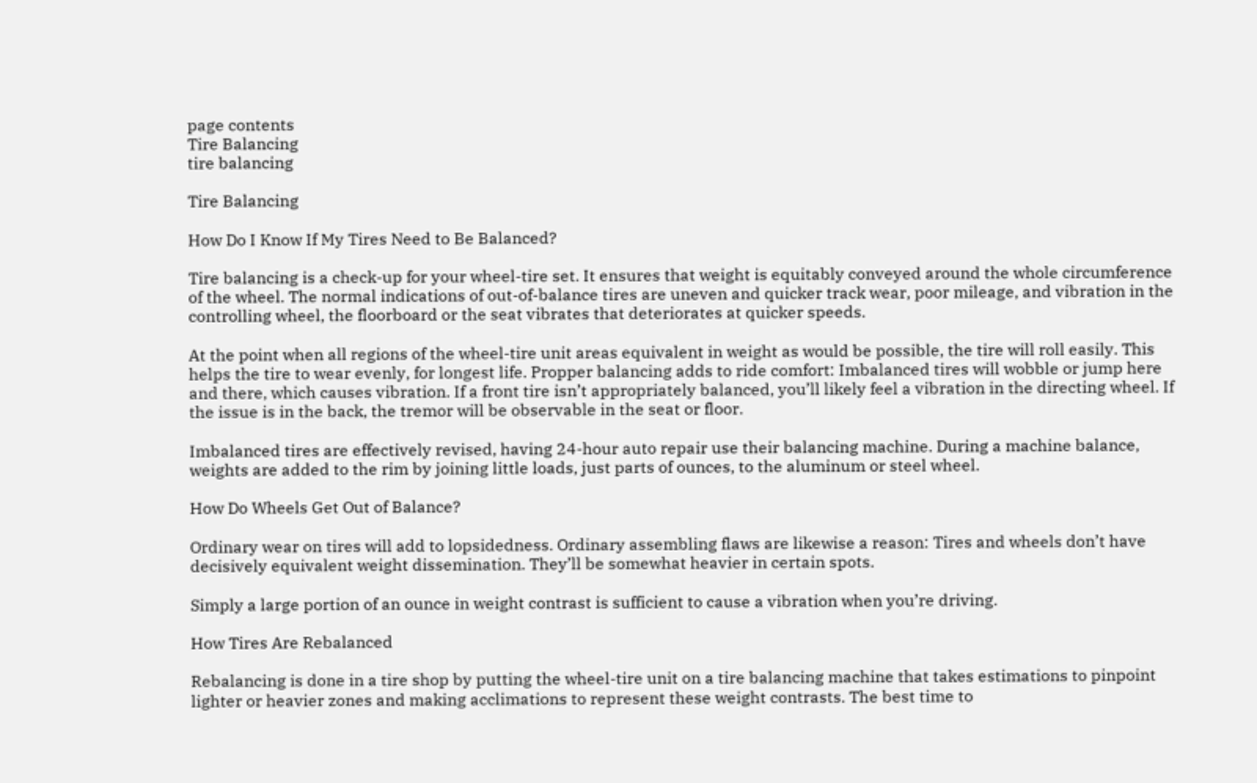page contents
Tire Balancing
tire balancing

Tire Balancing

How Do I Know If My Tires Need to Be Balanced?

Tire balancing is a check-up for your wheel-tire set. It ensures that weight is equitably conveyed around the whole circumference of the wheel. The normal indications of out-of-balance tires are uneven and quicker track wear, poor mileage, and vibration in the controlling wheel, the floorboard or the seat vibrates that deteriorates at quicker speeds.

At the point when all regions of the wheel-tire unit areas equivalent in weight as would be possible, the tire will roll easily. This helps the tire to wear evenly, for longest life. Propper balancing adds to ride comfort: Imbalanced tires will wobble or jump here and there, which causes vibration. If a front tire isn’t appropriately balanced, you’ll likely feel a vibration in the directing wheel. If the issue is in the back, the tremor will be observable in the seat or floor.

Imbalanced tires are effectively revised, having 24-hour auto repair use their balancing machine. During a machine balance, weights are added to the rim by joining little loads, just parts of ounces, to the aluminum or steel wheel.

How Do Wheels Get Out of Balance?

Ordinary wear on tires will add to lopsidedness. Ordinary assembling flaws are likewise a reason: Tires and wheels don’t have decisively equivalent weight dissemination. They’ll be somewhat heavier in certain spots.

Simply a large portion of an ounce in weight contrast is sufficient to cause a vibration when you’re driving.

How Tires Are Rebalanced

Rebalancing is done in a tire shop by putting the wheel-tire unit on a tire balancing machine that takes estimations to pinpoint lighter or heavier zones and making acclimations to represent these weight contrasts. The best time to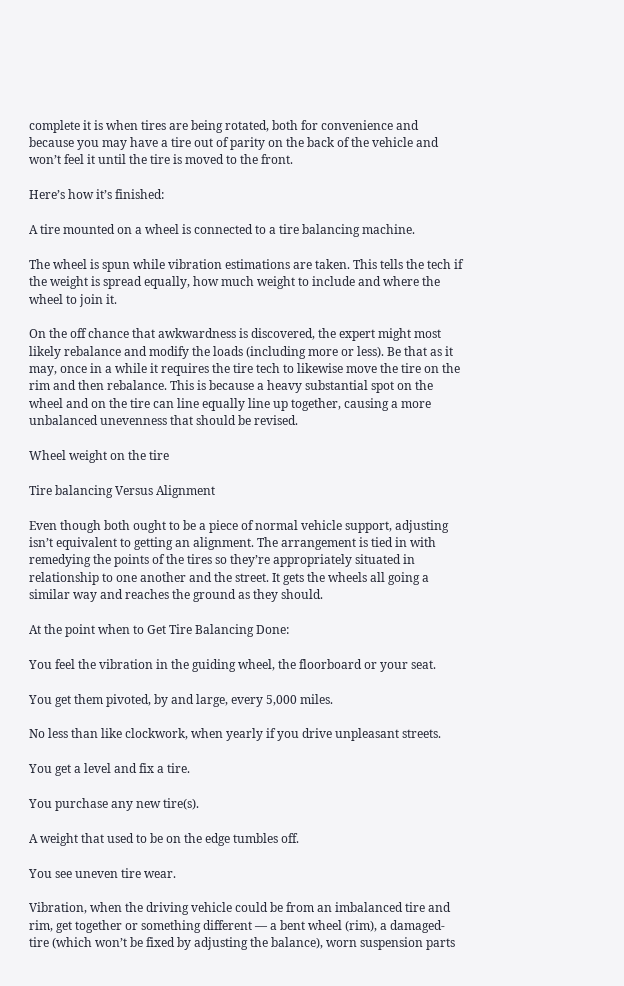complete it is when tires are being rotated, both for convenience and because you may have a tire out of parity on the back of the vehicle and won’t feel it until the tire is moved to the front.

Here’s how it’s finished:

A tire mounted on a wheel is connected to a tire balancing machine.

The wheel is spun while vibration estimations are taken. This tells the tech if the weight is spread equally, how much weight to include and where the wheel to join it.

On the off chance that awkwardness is discovered, the expert might most likely rebalance and modify the loads (including more or less). Be that as it may, once in a while it requires the tire tech to likewise move the tire on the rim and then rebalance. This is because a heavy substantial spot on the wheel and on the tire can line equally line up together, causing a more unbalanced unevenness that should be revised.

Wheel weight on the tire

Tire balancing Versus Alignment

Even though both ought to be a piece of normal vehicle support, adjusting isn’t equivalent to getting an alignment. The arrangement is tied in with remedying the points of the tires so they’re appropriately situated in relationship to one another and the street. It gets the wheels all going a similar way and reaches the ground as they should.

At the point when to Get Tire Balancing Done:

You feel the vibration in the guiding wheel, the floorboard or your seat.

You get them pivoted, by and large, every 5,000 miles.

No less than like clockwork, when yearly if you drive unpleasant streets.

You get a level and fix a tire.

You purchase any new tire(s).

A weight that used to be on the edge tumbles off.

You see uneven tire wear.

Vibration, when the driving vehicle could be from an imbalanced tire and rim, get together or something different — a bent wheel (rim), a damaged-tire (which won’t be fixed by adjusting the balance), worn suspension parts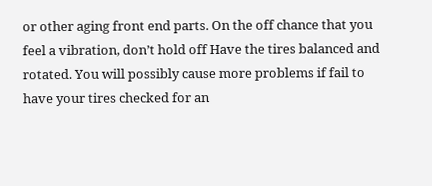or other aging front end parts. On the off chance that you feel a vibration, don’t hold off Have the tires balanced and rotated. You will possibly cause more problems if fail to have your tires checked for an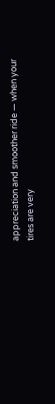appreciation and smoother ride — when your tires are very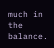much in the balance.